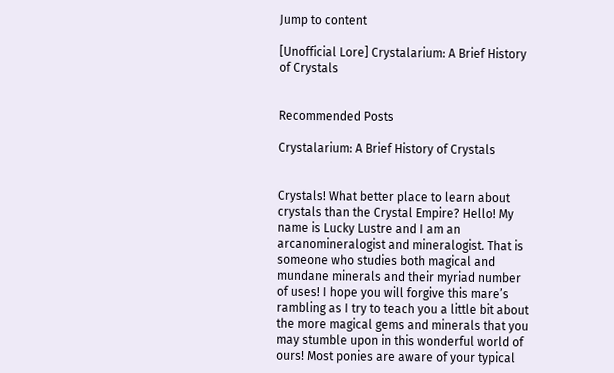Jump to content

[Unofficial Lore] Crystalarium: A Brief History of Crystals


Recommended Posts

Crystalarium: A Brief History of Crystals


Crystals! What better place to learn about crystals than the Crystal Empire? Hello! My name is Lucky Lustre and I am an arcanomineralogist and mineralogist. That is someone who studies both magical and mundane minerals and their myriad number of uses! I hope you will forgive this mare’s rambling as I try to teach you a little bit about the more magical gems and minerals that you may stumble upon in this wonderful world of ours! Most ponies are aware of your typical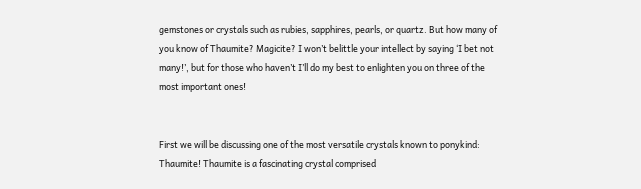gemstones or crystals such as rubies, sapphires, pearls, or quartz. But how many of you know of Thaumite? Magicite? I won’t belittle your intellect by saying ‘I bet not many!’, but for those who haven’t I’ll do my best to enlighten you on three of the most important ones!


First we will be discussing one of the most versatile crystals known to ponykind: Thaumite! Thaumite is a fascinating crystal comprised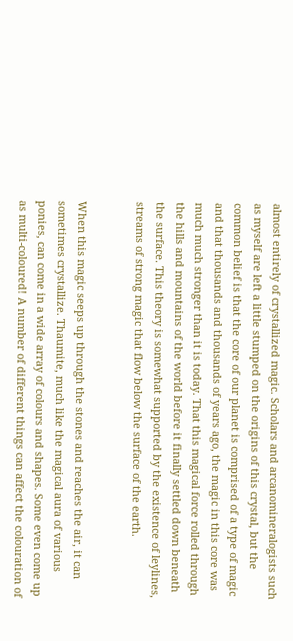almost entirely of crystallized magic. Scholars and arcanomineralogists such as myself are left a little stumped on the origins of this crystal, but the common belief is that the core of our planet is comprised of a type of magic and that thousands and thousands of years ago, the magic in this core was much much stronger than it is today. That this magical force rolled through the hills and mountains of the world before it finally settled down beneath the surface. This theory is somewhat supported by the existence of leylines, streams of strong magic that flow below the surface of the earth.


When this magic seeps up through the stones and reaches the air, it can sometimes crystallize. Thaumite, much like the magical aura of various ponies, can come in a wide array of colours and shapes. Some even come up as multi-coloured! A number of different things can affect the colouration of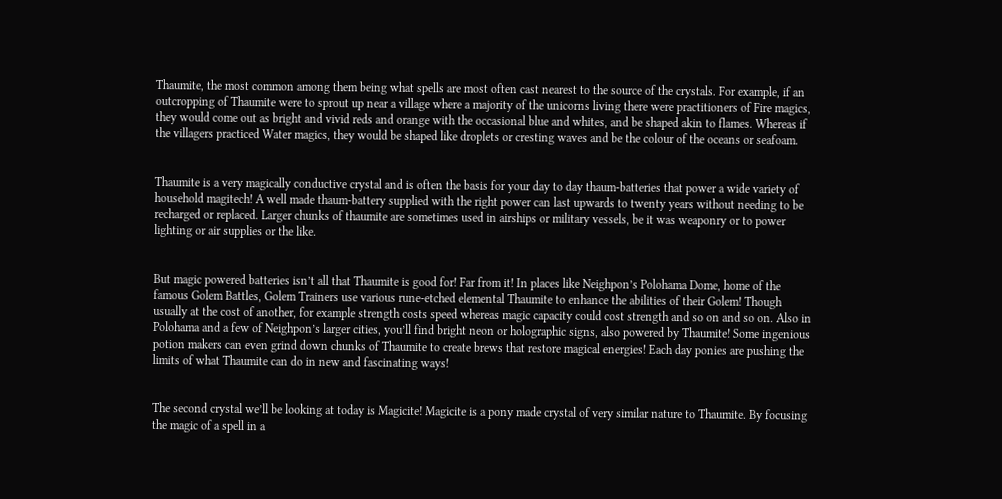Thaumite, the most common among them being what spells are most often cast nearest to the source of the crystals. For example, if an outcropping of Thaumite were to sprout up near a village where a majority of the unicorns living there were practitioners of Fire magics, they would come out as bright and vivid reds and orange with the occasional blue and whites, and be shaped akin to flames. Whereas if the villagers practiced Water magics, they would be shaped like droplets or cresting waves and be the colour of the oceans or seafoam.


Thaumite is a very magically conductive crystal and is often the basis for your day to day thaum-batteries that power a wide variety of household magitech! A well made thaum-battery supplied with the right power can last upwards to twenty years without needing to be recharged or replaced. Larger chunks of thaumite are sometimes used in airships or military vessels, be it was weaponry or to power lighting or air supplies or the like.


But magic powered batteries isn’t all that Thaumite is good for! Far from it! In places like Neighpon’s Polohama Dome, home of the famous Golem Battles, Golem Trainers use various rune-etched elemental Thaumite to enhance the abilities of their Golem! Though usually at the cost of another, for example strength costs speed whereas magic capacity could cost strength and so on and so on. Also in Polohama and a few of Neighpon’s larger cities, you’ll find bright neon or holographic signs, also powered by Thaumite! Some ingenious potion makers can even grind down chunks of Thaumite to create brews that restore magical energies! Each day ponies are pushing the limits of what Thaumite can do in new and fascinating ways!


The second crystal we’ll be looking at today is Magicite! Magicite is a pony made crystal of very similar nature to Thaumite. By focusing the magic of a spell in a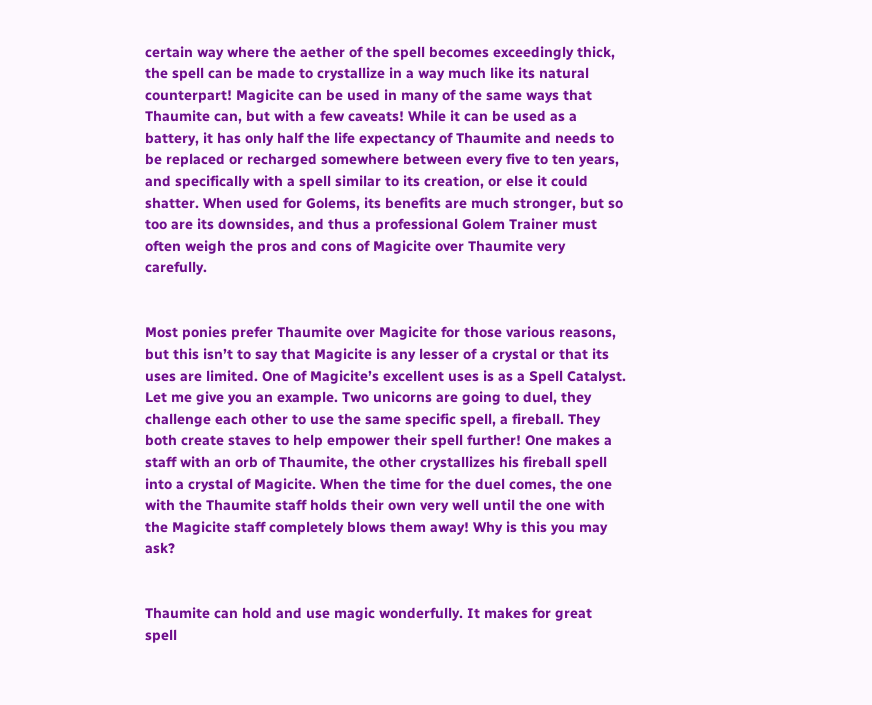certain way where the aether of the spell becomes exceedingly thick, the spell can be made to crystallize in a way much like its natural counterpart! Magicite can be used in many of the same ways that Thaumite can, but with a few caveats! While it can be used as a battery, it has only half the life expectancy of Thaumite and needs to be replaced or recharged somewhere between every five to ten years, and specifically with a spell similar to its creation, or else it could shatter. When used for Golems, its benefits are much stronger, but so too are its downsides, and thus a professional Golem Trainer must often weigh the pros and cons of Magicite over Thaumite very carefully.


Most ponies prefer Thaumite over Magicite for those various reasons, but this isn’t to say that Magicite is any lesser of a crystal or that its uses are limited. One of Magicite’s excellent uses is as a Spell Catalyst. Let me give you an example. Two unicorns are going to duel, they challenge each other to use the same specific spell, a fireball. They both create staves to help empower their spell further! One makes a staff with an orb of Thaumite, the other crystallizes his fireball spell into a crystal of Magicite. When the time for the duel comes, the one with the Thaumite staff holds their own very well until the one with the Magicite staff completely blows them away! Why is this you may ask?


Thaumite can hold and use magic wonderfully. It makes for great spell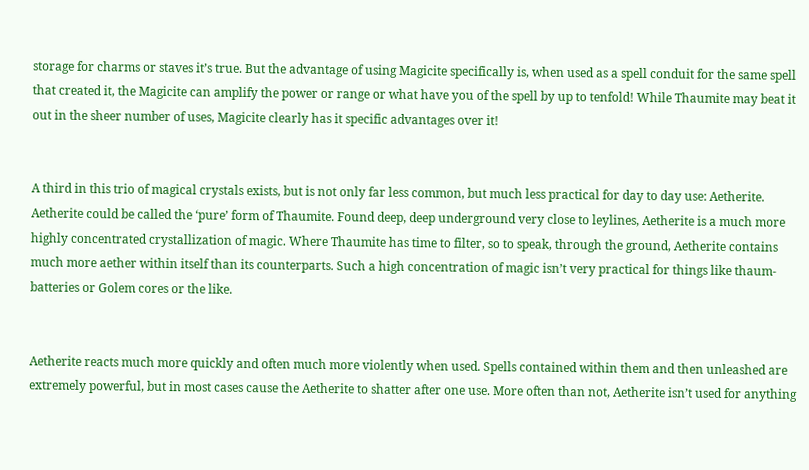storage for charms or staves it’s true. But the advantage of using Magicite specifically is, when used as a spell conduit for the same spell that created it, the Magicite can amplify the power or range or what have you of the spell by up to tenfold! While Thaumite may beat it out in the sheer number of uses, Magicite clearly has it specific advantages over it!


A third in this trio of magical crystals exists, but is not only far less common, but much less practical for day to day use: Aetherite. Aetherite could be called the ‘pure’ form of Thaumite. Found deep, deep underground very close to leylines, Aetherite is a much more highly concentrated crystallization of magic. Where Thaumite has time to filter, so to speak, through the ground, Aetherite contains much more aether within itself than its counterparts. Such a high concentration of magic isn’t very practical for things like thaum-batteries or Golem cores or the like.


Aetherite reacts much more quickly and often much more violently when used. Spells contained within them and then unleashed are extremely powerful, but in most cases cause the Aetherite to shatter after one use. More often than not, Aetherite isn’t used for anything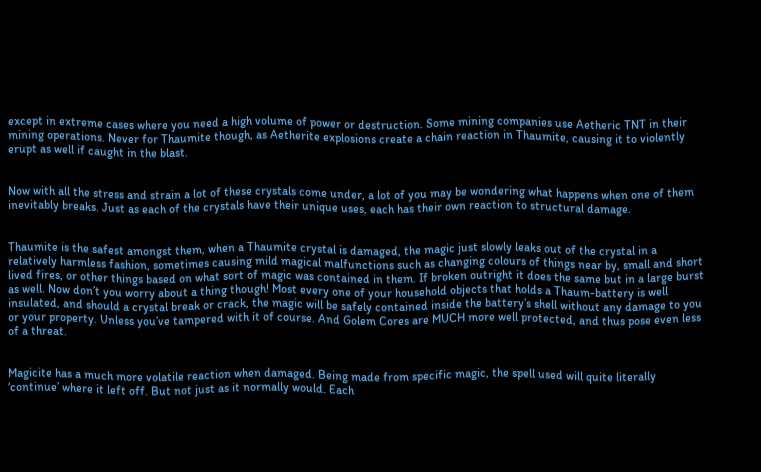except in extreme cases where you need a high volume of power or destruction. Some mining companies use Aetheric TNT in their mining operations. Never for Thaumite though, as Aetherite explosions create a chain reaction in Thaumite, causing it to violently erupt as well if caught in the blast.


Now with all the stress and strain a lot of these crystals come under, a lot of you may be wondering what happens when one of them inevitably breaks. Just as each of the crystals have their unique uses, each has their own reaction to structural damage.


Thaumite is the safest amongst them, when a Thaumite crystal is damaged, the magic just slowly leaks out of the crystal in a relatively harmless fashion, sometimes causing mild magical malfunctions such as changing colours of things near by, small and short lived fires, or other things based on what sort of magic was contained in them. If broken outright it does the same but in a large burst as well. Now don’t you worry about a thing though! Most every one of your household objects that holds a Thaum-battery is well insulated, and should a crystal break or crack, the magic will be safely contained inside the battery’s shell without any damage to you or your property. Unless you’ve tampered with it of course. And Golem Cores are MUCH more well protected, and thus pose even less of a threat.


Magicite has a much more volatile reaction when damaged. Being made from specific magic, the spell used will quite literally ‘continue’ where it left off. But not just as it normally would. Each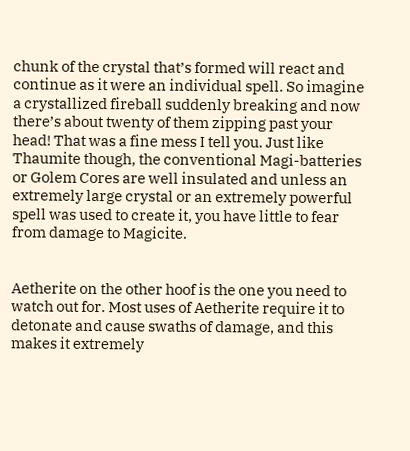chunk of the crystal that’s formed will react and continue as it were an individual spell. So imagine a crystallized fireball suddenly breaking and now there’s about twenty of them zipping past your head! That was a fine mess I tell you. Just like Thaumite though, the conventional Magi-batteries or Golem Cores are well insulated and unless an extremely large crystal or an extremely powerful spell was used to create it, you have little to fear from damage to Magicite.


Aetherite on the other hoof is the one you need to watch out for. Most uses of Aetherite require it to detonate and cause swaths of damage, and this makes it extremely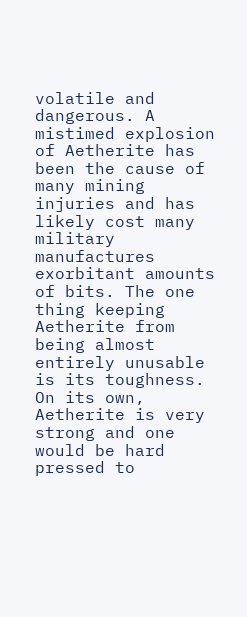volatile and dangerous. A mistimed explosion of Aetherite has been the cause of many mining injuries and has likely cost many military manufactures exorbitant amounts of bits. The one thing keeping Aetherite from being almost entirely unusable is its toughness. On its own, Aetherite is very strong and one would be hard pressed to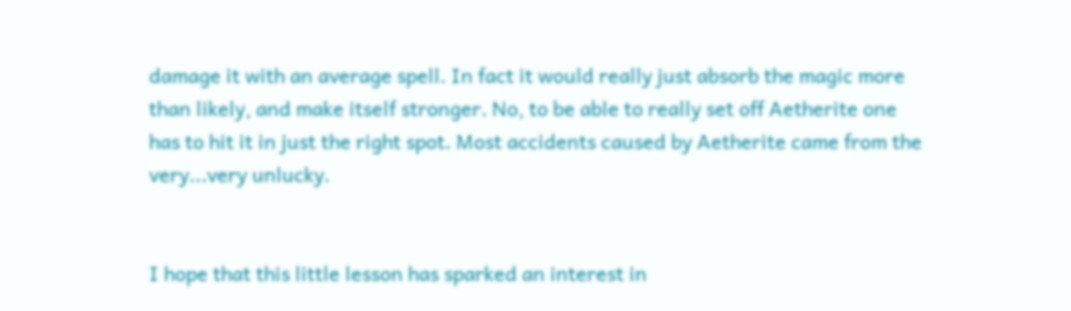damage it with an average spell. In fact it would really just absorb the magic more than likely, and make itself stronger. No, to be able to really set off Aetherite one has to hit it in just the right spot. Most accidents caused by Aetherite came from the very...very unlucky.


I hope that this little lesson has sparked an interest in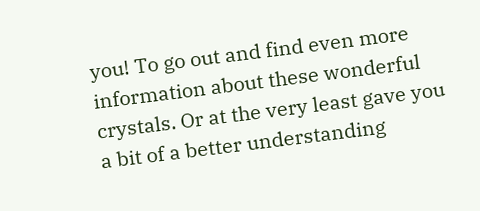you! To go out and find even more information about these wonderful crystals. Or at the very least gave you a bit of a better understanding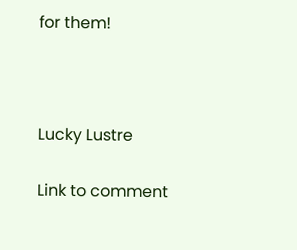for them!



Lucky Lustre

Link to comment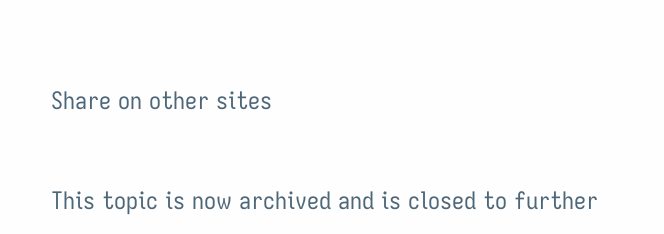Share on other sites


This topic is now archived and is closed to further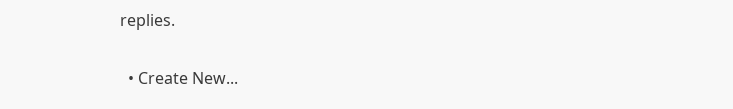replies.

  • Create New...